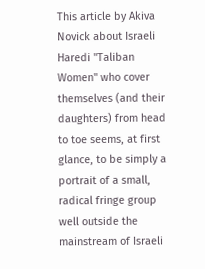This article by Akiva Novick about Israeli Haredi "Taliban Women" who cover themselves (and their daughters) from head to toe seems, at first glance, to be simply a portrait of a small, radical fringe group well outside the mainstream of Israeli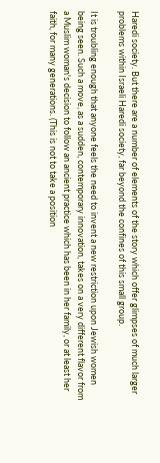Haredi society. But there are a number of elements of the story which offer glimpses of much larger problems within Israeli Haredi society, far beyond the confines of this small group.

It is troubling enough that anyone feels the need to invent a new restriction upon Jewish women being seen. Such a move, as a sudden, contemporary innovation, takes on a very different flavor from a Muslim woman's decision to follow an ancient practice which has been in her family, or at least her faith, for many generations. (This is not to take a position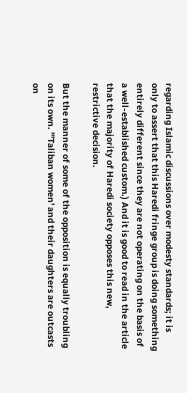regarding Islamic discussions over modesty standards; it is only to assert that this Haredi fringe group is doing something entirely different since they are not operating on the basis of a well-established custom.) And it is good to read in the article that the majority of Haredi society opposes this new, restrictive decision.

But the manner of some of the opposition is equally troubling on its own. "'Taliban women' and their daughters are outcasts on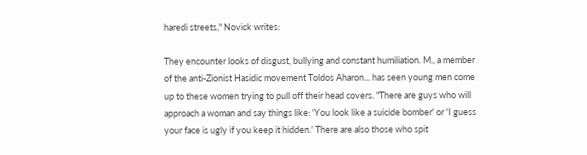haredi streets," Novick writes:

They encounter looks of disgust, bullying and constant humiliation. M., a member of the anti-Zionist Hasidic movement Toldos Aharon... has seen young men come up to these women trying to pull off their head covers. "There are guys who will approach a woman and say things like: 'You look like a suicide bomber' or 'I guess your face is ugly if you keep it hidden.' There are also those who spit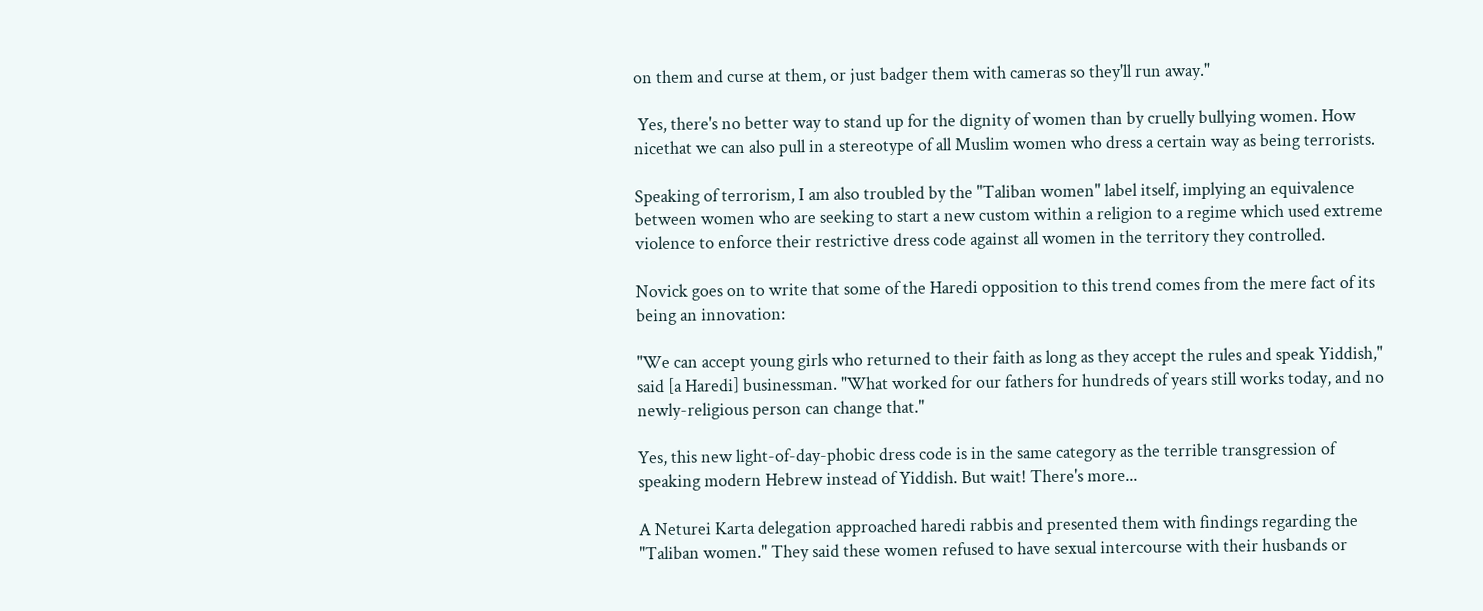on them and curse at them, or just badger them with cameras so they'll run away."

 Yes, there's no better way to stand up for the dignity of women than by cruelly bullying women. How nicethat we can also pull in a stereotype of all Muslim women who dress a certain way as being terrorists.

Speaking of terrorism, I am also troubled by the "Taliban women" label itself, implying an equivalence between women who are seeking to start a new custom within a religion to a regime which used extreme violence to enforce their restrictive dress code against all women in the territory they controlled.

Novick goes on to write that some of the Haredi opposition to this trend comes from the mere fact of its being an innovation:

"We can accept young girls who returned to their faith as long as they accept the rules and speak Yiddish," said [a Haredi] businessman. "What worked for our fathers for hundreds of years still works today, and no newly-religious person can change that."

Yes, this new light-of-day-phobic dress code is in the same category as the terrible transgression of speaking modern Hebrew instead of Yiddish. But wait! There's more...

A Neturei Karta delegation approached haredi rabbis and presented them with findings regarding the "Taliban women." They said these women refused to have sexual intercourse with their husbands or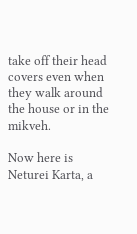take off their head covers even when they walk around the house or in the mikveh.

Now here is Neturei Karta, a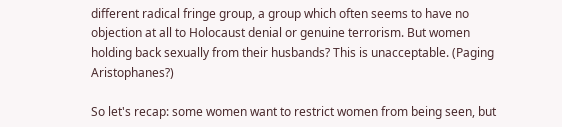different radical fringe group, a group which often seems to have no objection at all to Holocaust denial or genuine terrorism. But women holding back sexually from their husbands? This is unacceptable. (Paging Aristophanes?)

So let's recap: some women want to restrict women from being seen, but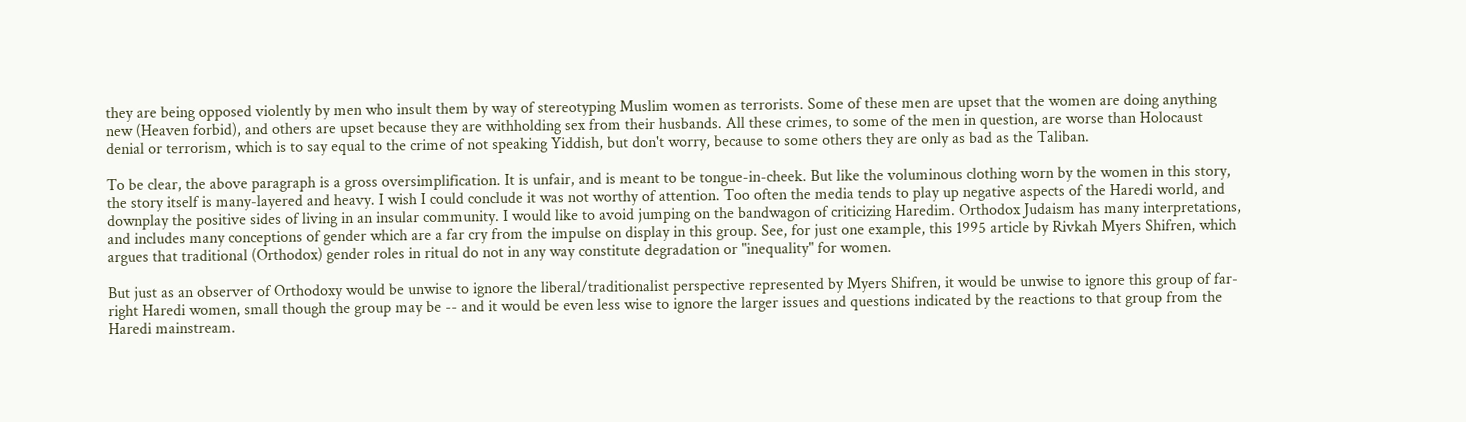they are being opposed violently by men who insult them by way of stereotyping Muslim women as terrorists. Some of these men are upset that the women are doing anything new (Heaven forbid), and others are upset because they are withholding sex from their husbands. All these crimes, to some of the men in question, are worse than Holocaust denial or terrorism, which is to say equal to the crime of not speaking Yiddish, but don't worry, because to some others they are only as bad as the Taliban.

To be clear, the above paragraph is a gross oversimplification. It is unfair, and is meant to be tongue-in-cheek. But like the voluminous clothing worn by the women in this story, the story itself is many-layered and heavy. I wish I could conclude it was not worthy of attention. Too often the media tends to play up negative aspects of the Haredi world, and downplay the positive sides of living in an insular community. I would like to avoid jumping on the bandwagon of criticizing Haredim. Orthodox Judaism has many interpretations, and includes many conceptions of gender which are a far cry from the impulse on display in this group. See, for just one example, this 1995 article by Rivkah Myers Shifren, which argues that traditional (Orthodox) gender roles in ritual do not in any way constitute degradation or "inequality" for women.

But just as an observer of Orthodoxy would be unwise to ignore the liberal/traditionalist perspective represented by Myers Shifren, it would be unwise to ignore this group of far-right Haredi women, small though the group may be -- and it would be even less wise to ignore the larger issues and questions indicated by the reactions to that group from the Haredi mainstream.